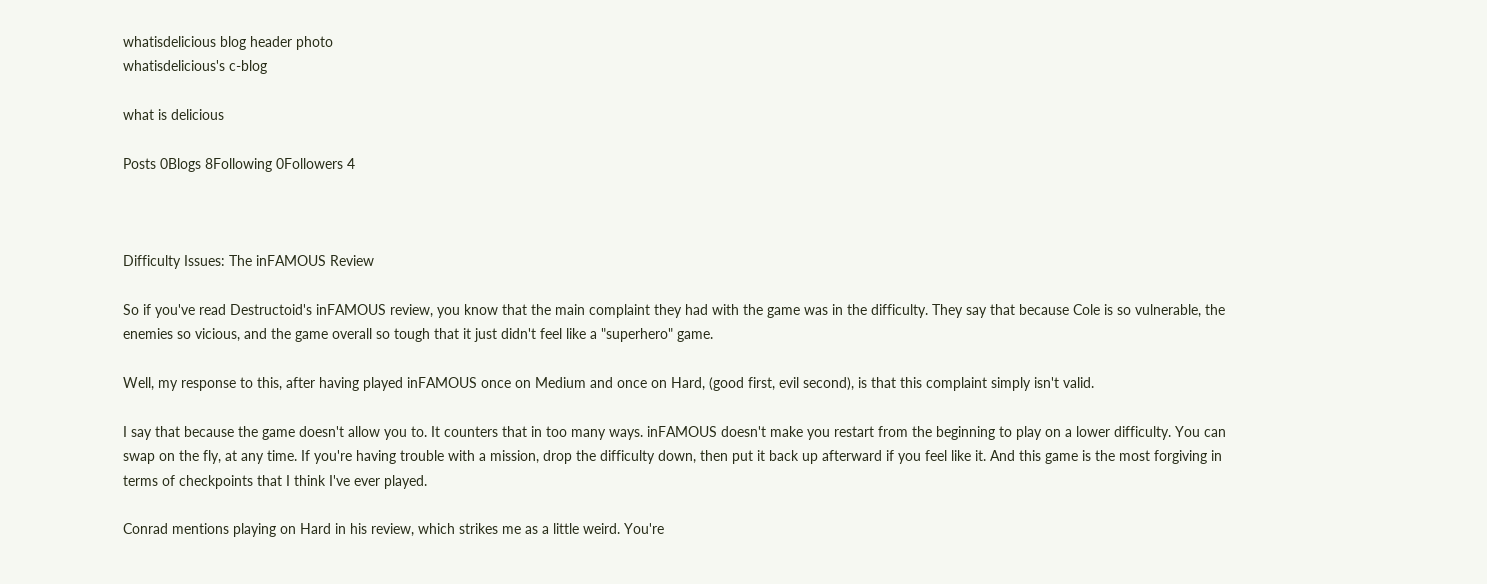whatisdelicious blog header photo
whatisdelicious's c-blog

what is delicious

Posts 0Blogs 8Following 0Followers 4



Difficulty Issues: The inFAMOUS Review

So if you've read Destructoid's inFAMOUS review, you know that the main complaint they had with the game was in the difficulty. They say that because Cole is so vulnerable, the enemies so vicious, and the game overall so tough that it just didn't feel like a "superhero" game.

Well, my response to this, after having played inFAMOUS once on Medium and once on Hard, (good first, evil second), is that this complaint simply isn't valid.

I say that because the game doesn't allow you to. It counters that in too many ways. inFAMOUS doesn't make you restart from the beginning to play on a lower difficulty. You can swap on the fly, at any time. If you're having trouble with a mission, drop the difficulty down, then put it back up afterward if you feel like it. And this game is the most forgiving in terms of checkpoints that I think I've ever played.

Conrad mentions playing on Hard in his review, which strikes me as a little weird. You're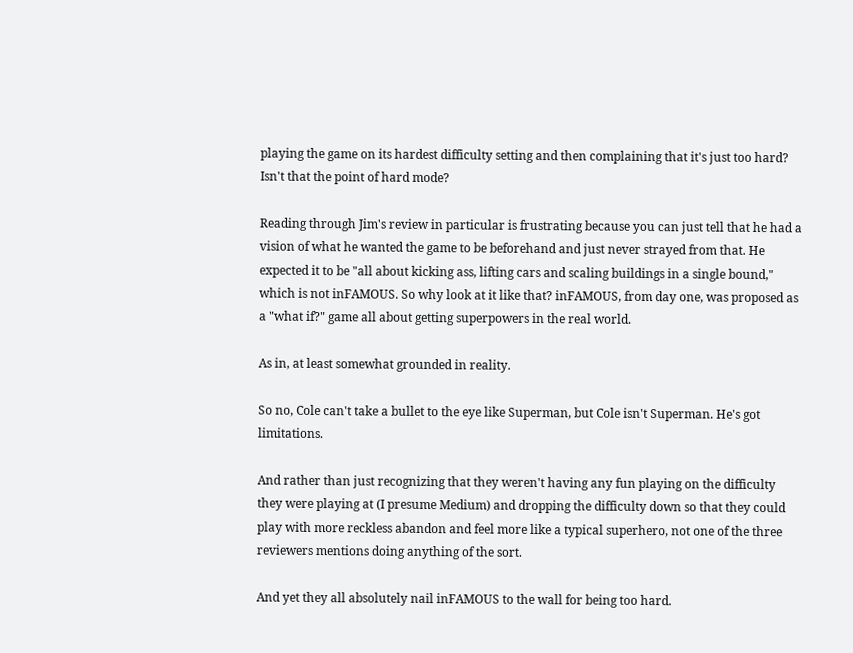playing the game on its hardest difficulty setting and then complaining that it's just too hard? Isn't that the point of hard mode?

Reading through Jim's review in particular is frustrating because you can just tell that he had a vision of what he wanted the game to be beforehand and just never strayed from that. He expected it to be "all about kicking ass, lifting cars and scaling buildings in a single bound," which is not inFAMOUS. So why look at it like that? inFAMOUS, from day one, was proposed as a "what if?" game all about getting superpowers in the real world.

As in, at least somewhat grounded in reality.

So no, Cole can't take a bullet to the eye like Superman, but Cole isn't Superman. He's got limitations.

And rather than just recognizing that they weren't having any fun playing on the difficulty they were playing at (I presume Medium) and dropping the difficulty down so that they could play with more reckless abandon and feel more like a typical superhero, not one of the three reviewers mentions doing anything of the sort.

And yet they all absolutely nail inFAMOUS to the wall for being too hard.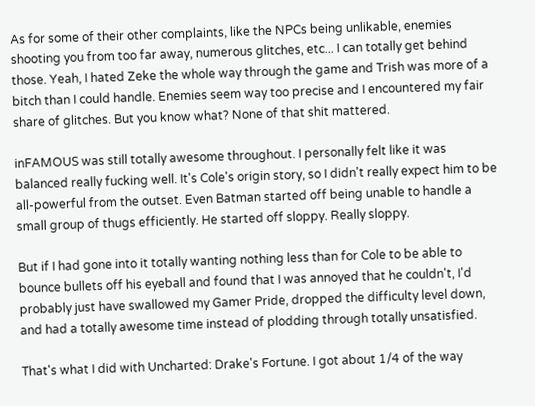As for some of their other complaints, like the NPCs being unlikable, enemies shooting you from too far away, numerous glitches, etc... I can totally get behind those. Yeah, I hated Zeke the whole way through the game and Trish was more of a bitch than I could handle. Enemies seem way too precise and I encountered my fair share of glitches. But you know what? None of that shit mattered.

inFAMOUS was still totally awesome throughout. I personally felt like it was balanced really fucking well. It's Cole's origin story, so I didn't really expect him to be all-powerful from the outset. Even Batman started off being unable to handle a small group of thugs efficiently. He started off sloppy. Really sloppy.

But if I had gone into it totally wanting nothing less than for Cole to be able to bounce bullets off his eyeball and found that I was annoyed that he couldn't, I'd probably just have swallowed my Gamer Pride, dropped the difficulty level down, and had a totally awesome time instead of plodding through totally unsatisfied.

That's what I did with Uncharted: Drake's Fortune. I got about 1/4 of the way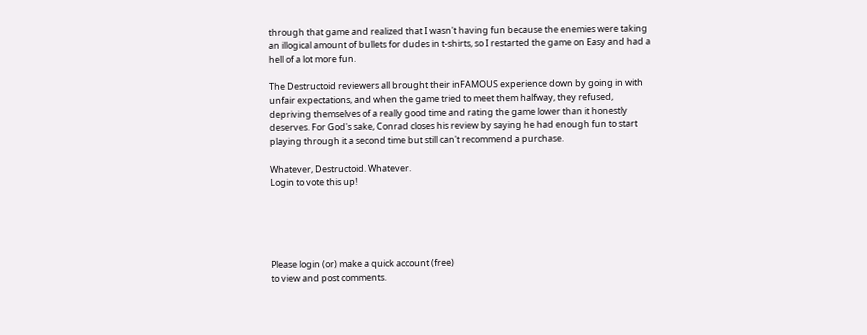through that game and realized that I wasn't having fun because the enemies were taking an illogical amount of bullets for dudes in t-shirts, so I restarted the game on Easy and had a hell of a lot more fun.

The Destructoid reviewers all brought their inFAMOUS experience down by going in with unfair expectations, and when the game tried to meet them halfway, they refused, depriving themselves of a really good time and rating the game lower than it honestly deserves. For God's sake, Conrad closes his review by saying he had enough fun to start playing through it a second time but still can't recommend a purchase.

Whatever, Destructoid. Whatever.
Login to vote this up!





Please login (or) make a quick account (free)
to view and post comments.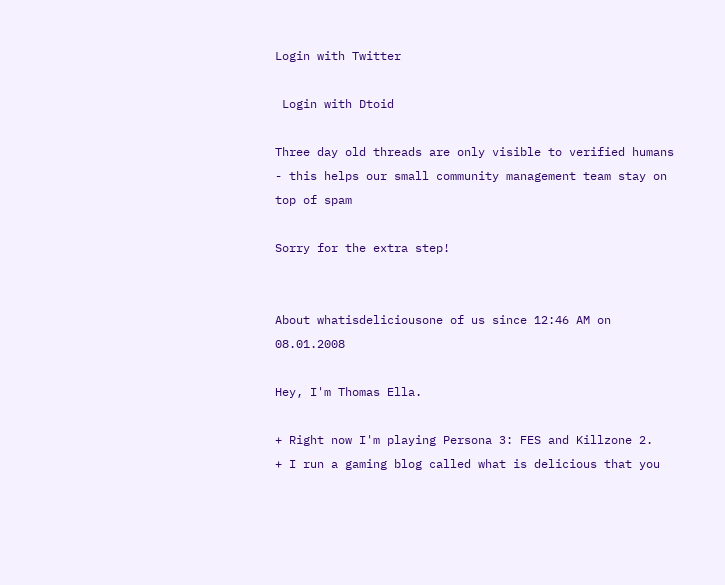Login with Twitter

 Login with Dtoid

Three day old threads are only visible to verified humans - this helps our small community management team stay on top of spam

Sorry for the extra step!


About whatisdeliciousone of us since 12:46 AM on 08.01.2008

Hey, I'm Thomas Ella.

+ Right now I'm playing Persona 3: FES and Killzone 2.
+ I run a gaming blog called what is delicious that you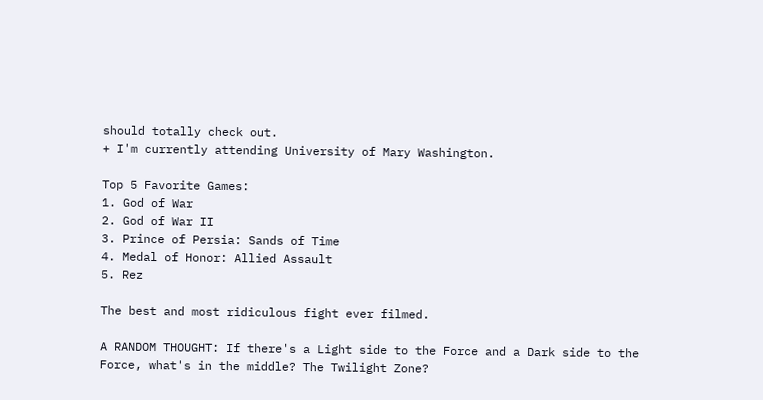should totally check out.
+ I'm currently attending University of Mary Washington.

Top 5 Favorite Games:
1. God of War
2. God of War II
3. Prince of Persia: Sands of Time
4. Medal of Honor: Allied Assault
5. Rez

The best and most ridiculous fight ever filmed.

A RANDOM THOUGHT: If there's a Light side to the Force and a Dark side to the Force, what's in the middle? The Twilight Zone?